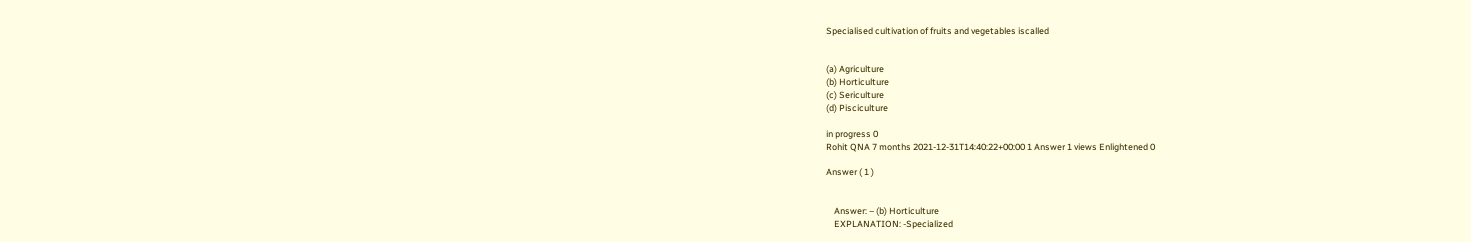Specialised cultivation of fruits and vegetables iscalled


(a) Agriculture
(b) Horticulture
(c) Sericulture
(d) Pisciculture

in progress 0
Rohit QNA 7 months 2021-12-31T14:40:22+00:00 1 Answer 1 views Enlightened 0

Answer ( 1 )


    Answer: – (b) Horticulture
    EXPLANATION: -Specialized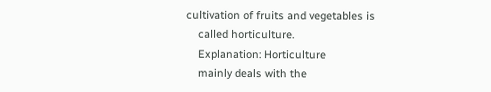cultivation of fruits and vegetables is
    called horticulture.
    Explanation: Horticulture
    mainly deals with the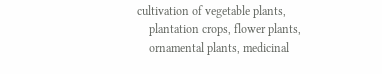cultivation of vegetable plants,
    plantation crops, flower plants,
    ornamental plants, medicinal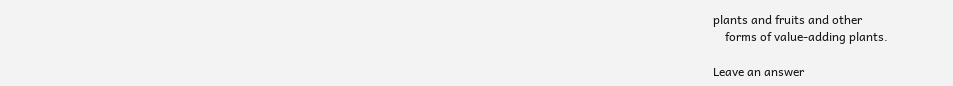plants and fruits and other
    forms of value-adding plants.

Leave an answer